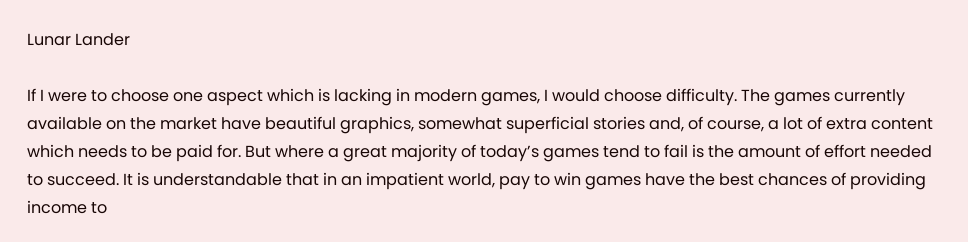Lunar Lander

If I were to choose one aspect which is lacking in modern games, I would choose difficulty. The games currently available on the market have beautiful graphics, somewhat superficial stories and, of course, a lot of extra content which needs to be paid for. But where a great majority of today’s games tend to fail is the amount of effort needed to succeed. It is understandable that in an impatient world, pay to win games have the best chances of providing income to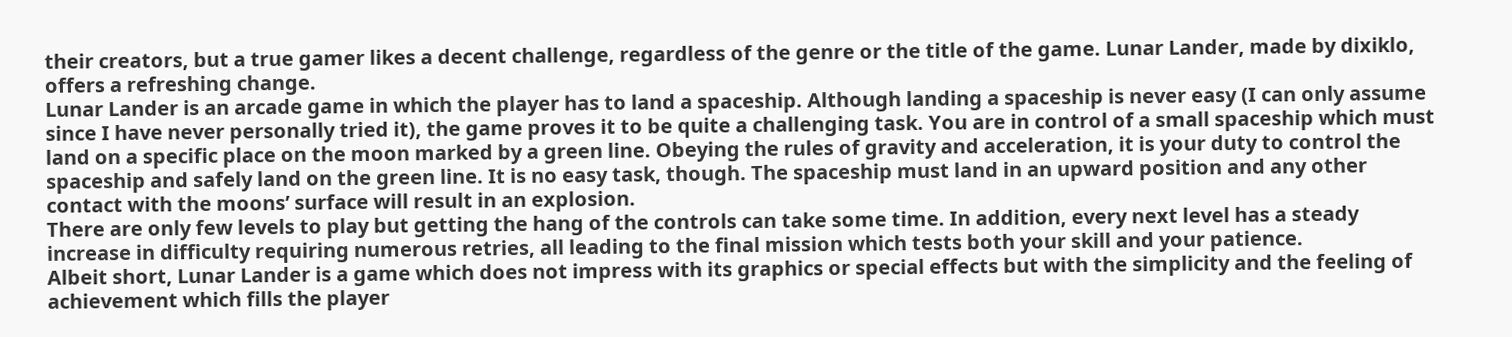their creators, but a true gamer likes a decent challenge, regardless of the genre or the title of the game. Lunar Lander, made by dixiklo, offers a refreshing change.
Lunar Lander is an arcade game in which the player has to land a spaceship. Although landing a spaceship is never easy (I can only assume since I have never personally tried it), the game proves it to be quite a challenging task. You are in control of a small spaceship which must land on a specific place on the moon marked by a green line. Obeying the rules of gravity and acceleration, it is your duty to control the spaceship and safely land on the green line. It is no easy task, though. The spaceship must land in an upward position and any other contact with the moons’ surface will result in an explosion.
There are only few levels to play but getting the hang of the controls can take some time. In addition, every next level has a steady increase in difficulty requiring numerous retries, all leading to the final mission which tests both your skill and your patience.
Albeit short, Lunar Lander is a game which does not impress with its graphics or special effects but with the simplicity and the feeling of achievement which fills the player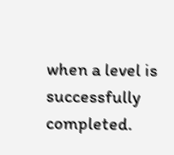when a level is successfully completed.